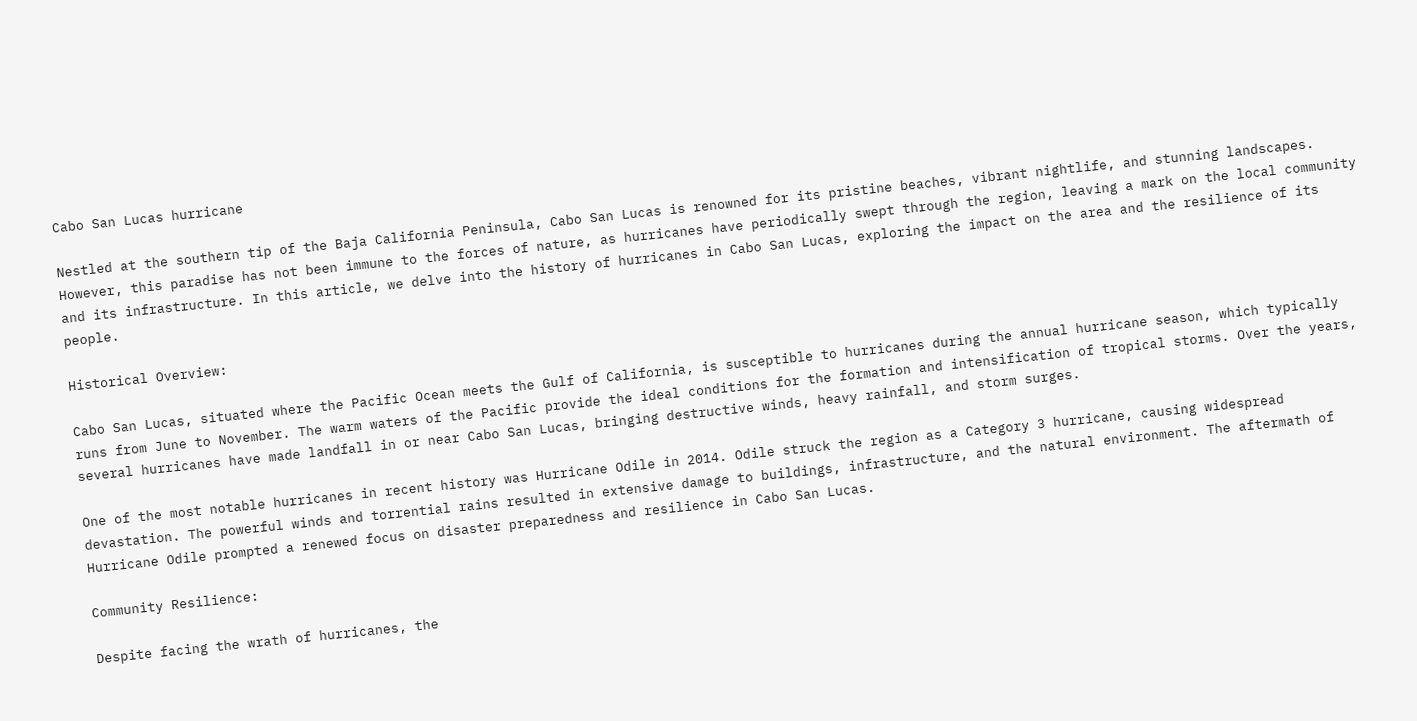Cabo San Lucas hurricane

Nestled at the southern tip of the Baja California Peninsula, Cabo San Lucas is renowned for its pristine beaches, vibrant nightlife, and stunning landscapes. However, this paradise has not been immune to the forces of nature, as hurricanes have periodically swept through the region, leaving a mark on the local community and its infrastructure. In this article, we delve into the history of hurricanes in Cabo San Lucas, exploring the impact on the area and the resilience of its people.

Historical Overview:

Cabo San Lucas, situated where the Pacific Ocean meets the Gulf of California, is susceptible to hurricanes during the annual hurricane season, which typically runs from June to November. The warm waters of the Pacific provide the ideal conditions for the formation and intensification of tropical storms. Over the years, several hurricanes have made landfall in or near Cabo San Lucas, bringing destructive winds, heavy rainfall, and storm surges.

One of the most notable hurricanes in recent history was Hurricane Odile in 2014. Odile struck the region as a Category 3 hurricane, causing widespread devastation. The powerful winds and torrential rains resulted in extensive damage to buildings, infrastructure, and the natural environment. The aftermath of Hurricane Odile prompted a renewed focus on disaster preparedness and resilience in Cabo San Lucas.

Community Resilience:

Despite facing the wrath of hurricanes, the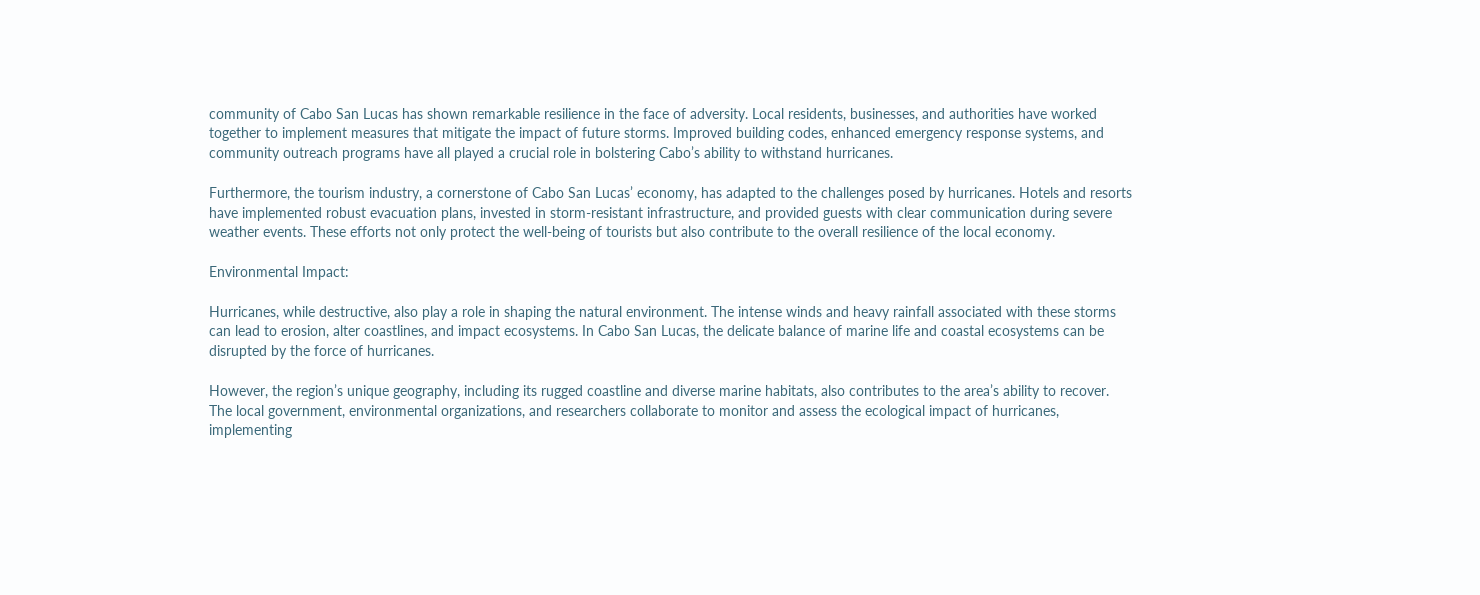community of Cabo San Lucas has shown remarkable resilience in the face of adversity. Local residents, businesses, and authorities have worked together to implement measures that mitigate the impact of future storms. Improved building codes, enhanced emergency response systems, and community outreach programs have all played a crucial role in bolstering Cabo’s ability to withstand hurricanes.

Furthermore, the tourism industry, a cornerstone of Cabo San Lucas’ economy, has adapted to the challenges posed by hurricanes. Hotels and resorts have implemented robust evacuation plans, invested in storm-resistant infrastructure, and provided guests with clear communication during severe weather events. These efforts not only protect the well-being of tourists but also contribute to the overall resilience of the local economy.

Environmental Impact:

Hurricanes, while destructive, also play a role in shaping the natural environment. The intense winds and heavy rainfall associated with these storms can lead to erosion, alter coastlines, and impact ecosystems. In Cabo San Lucas, the delicate balance of marine life and coastal ecosystems can be disrupted by the force of hurricanes.

However, the region’s unique geography, including its rugged coastline and diverse marine habitats, also contributes to the area’s ability to recover. The local government, environmental organizations, and researchers collaborate to monitor and assess the ecological impact of hurricanes, implementing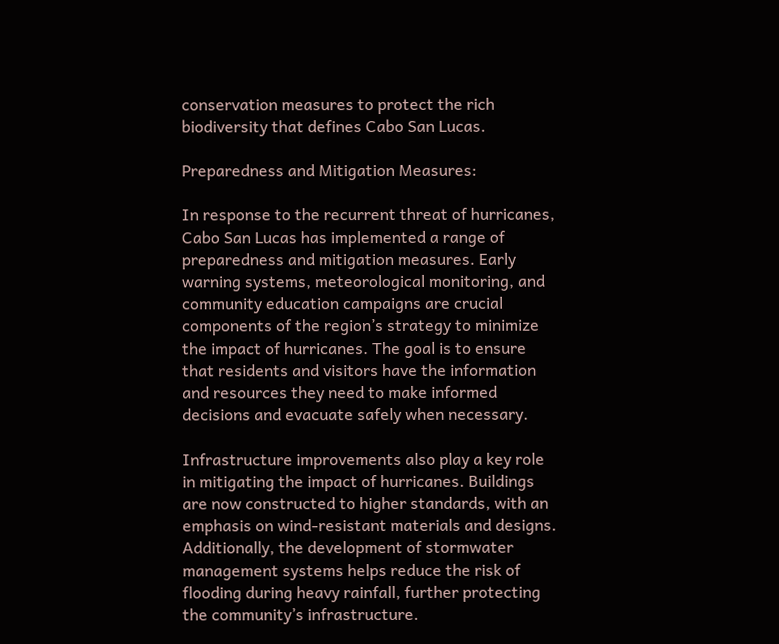conservation measures to protect the rich biodiversity that defines Cabo San Lucas.

Preparedness and Mitigation Measures:

In response to the recurrent threat of hurricanes, Cabo San Lucas has implemented a range of preparedness and mitigation measures. Early warning systems, meteorological monitoring, and community education campaigns are crucial components of the region’s strategy to minimize the impact of hurricanes. The goal is to ensure that residents and visitors have the information and resources they need to make informed decisions and evacuate safely when necessary.

Infrastructure improvements also play a key role in mitigating the impact of hurricanes. Buildings are now constructed to higher standards, with an emphasis on wind-resistant materials and designs. Additionally, the development of stormwater management systems helps reduce the risk of flooding during heavy rainfall, further protecting the community’s infrastructure.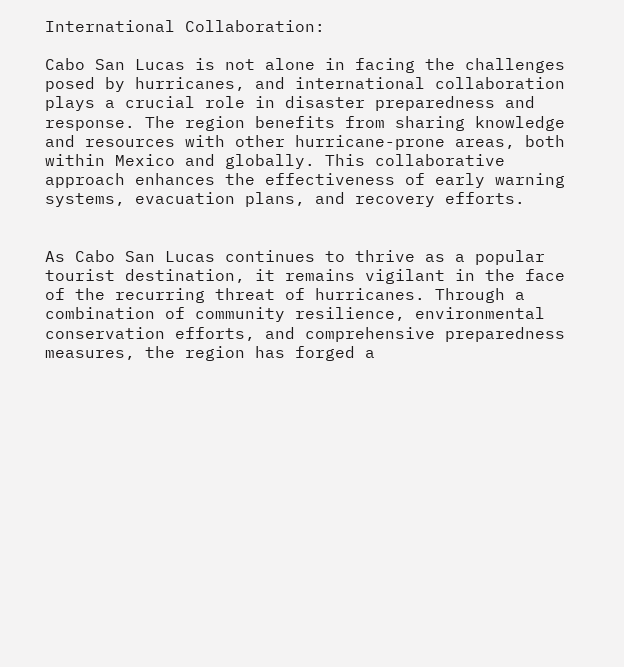International Collaboration:

Cabo San Lucas is not alone in facing the challenges posed by hurricanes, and international collaboration plays a crucial role in disaster preparedness and response. The region benefits from sharing knowledge and resources with other hurricane-prone areas, both within Mexico and globally. This collaborative approach enhances the effectiveness of early warning systems, evacuation plans, and recovery efforts.


As Cabo San Lucas continues to thrive as a popular tourist destination, it remains vigilant in the face of the recurring threat of hurricanes. Through a combination of community resilience, environmental conservation efforts, and comprehensive preparedness measures, the region has forged a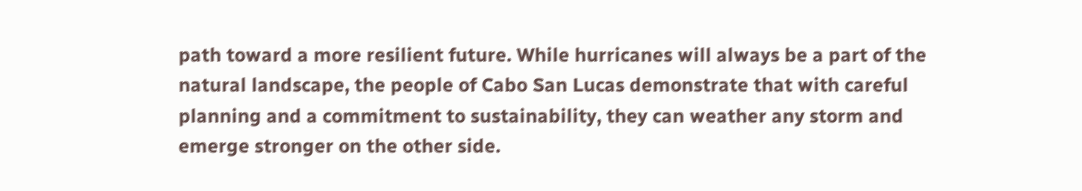path toward a more resilient future. While hurricanes will always be a part of the natural landscape, the people of Cabo San Lucas demonstrate that with careful planning and a commitment to sustainability, they can weather any storm and emerge stronger on the other side.